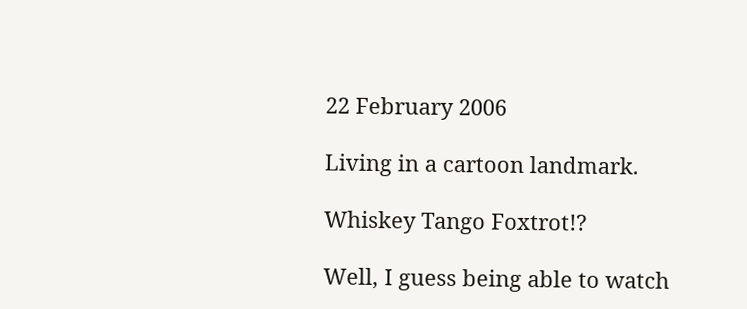22 February 2006

Living in a cartoon landmark.

Whiskey Tango Foxtrot!?

Well, I guess being able to watch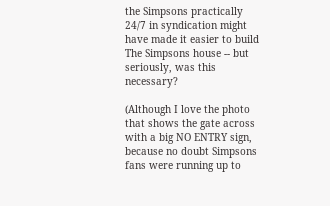the Simpsons practically 24/7 in syndication might have made it easier to build The Simpsons house -- but seriously, was this necessary?

(Although I love the photo that shows the gate across with a big NO ENTRY sign, because no doubt Simpsons fans were running up to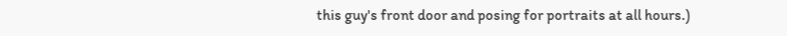this guy's front door and posing for portraits at all hours.)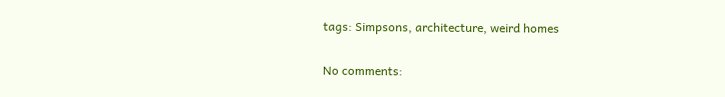tags: Simpsons, architecture, weird homes

No comments: